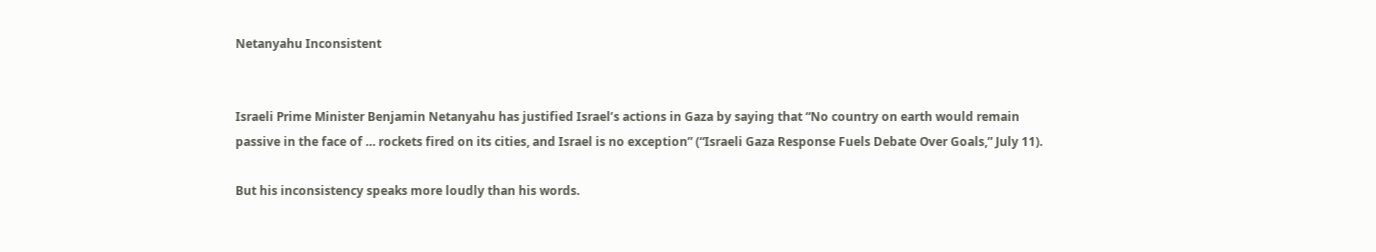Netanyahu Inconsistent


Israeli Prime Minister Benjamin Netanyahu has justified Israel’s actions in Gaza by saying that “No country on earth would remain passive in the face of … rockets fired on its cities, and Israel is no exception” (“Israeli Gaza Response Fuels Debate Over Goals,” July 11).

But his inconsistency speaks more loudly than his words.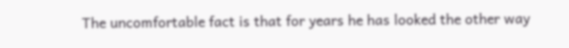The uncomfortable fact is that for years he has looked the other way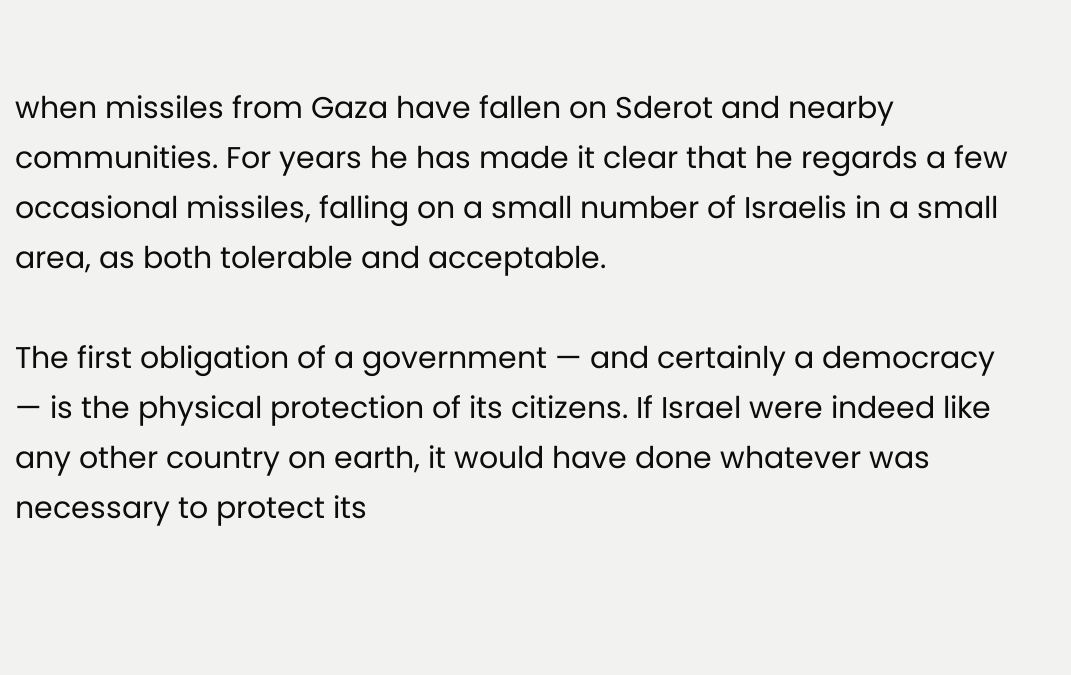when missiles from Gaza have fallen on Sderot and nearby communities. For years he has made it clear that he regards a few occasional missiles, falling on a small number of Israelis in a small area, as both tolerable and acceptable.

The first obligation of a government — and certainly a democracy — is the physical protection of its citizens. If Israel were indeed like any other country on earth, it would have done whatever was necessary to protect its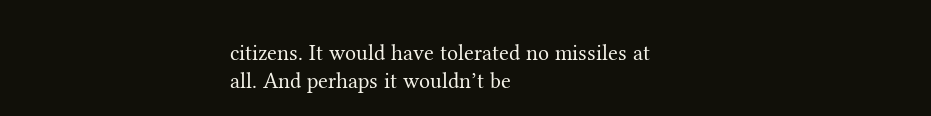citizens. It would have tolerated no missiles at all. And perhaps it wouldn’t be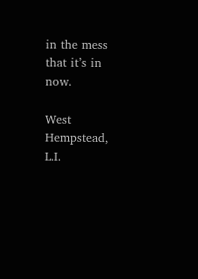in the mess that it’s in now.

West Hempstead, L.I.